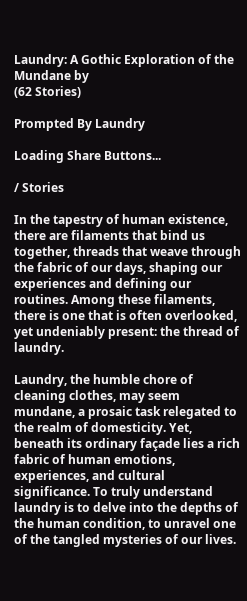Laundry: A Gothic Exploration of the Mundane by
(62 Stories)

Prompted By Laundry

Loading Share Buttons...

/ Stories

In the tapestry of human existence, there are filaments that bind us together, threads that weave through the fabric of our days, shaping our experiences and defining our routines. Among these filaments, there is one that is often overlooked, yet undeniably present: the thread of laundry.

Laundry, the humble chore of cleaning clothes, may seem mundane, a prosaic task relegated to the realm of domesticity. Yet, beneath its ordinary façade lies a rich fabric of human emotions, experiences, and cultural significance. To truly understand laundry is to delve into the depths of the human condition, to unravel one of the tangled mysteries of our lives.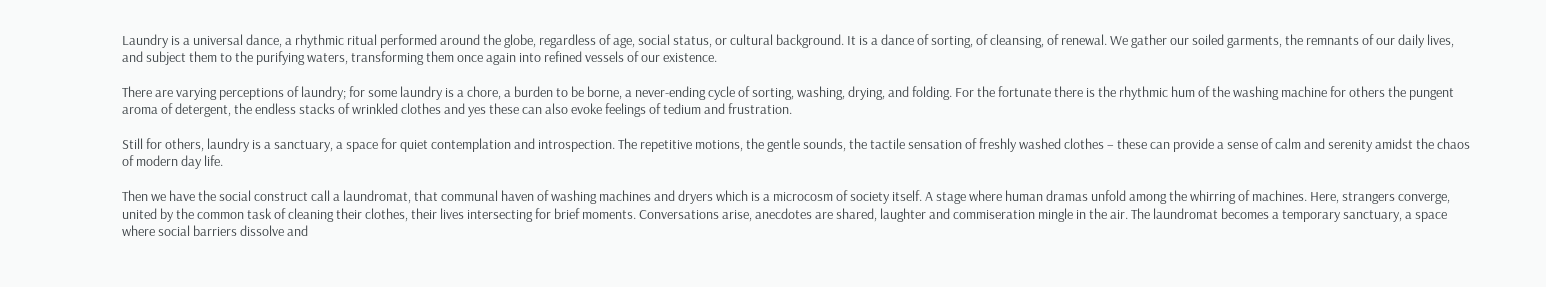Laundry is a universal dance, a rhythmic ritual performed around the globe, regardless of age, social status, or cultural background. It is a dance of sorting, of cleansing, of renewal. We gather our soiled garments, the remnants of our daily lives, and subject them to the purifying waters, transforming them once again into refined vessels of our existence.

There are varying perceptions of laundry; for some laundry is a chore, a burden to be borne, a never-ending cycle of sorting, washing, drying, and folding. For the fortunate there is the rhythmic hum of the washing machine for others the pungent aroma of detergent, the endless stacks of wrinkled clothes and yes these can also evoke feelings of tedium and frustration.

Still for others, laundry is a sanctuary, a space for quiet contemplation and introspection. The repetitive motions, the gentle sounds, the tactile sensation of freshly washed clothes – these can provide a sense of calm and serenity amidst the chaos of modern day life.

Then we have the social construct call a laundromat, that communal haven of washing machines and dryers which is a microcosm of society itself. A stage where human dramas unfold among the whirring of machines. Here, strangers converge, united by the common task of cleaning their clothes, their lives intersecting for brief moments. Conversations arise, anecdotes are shared, laughter and commiseration mingle in the air. The laundromat becomes a temporary sanctuary, a space where social barriers dissolve and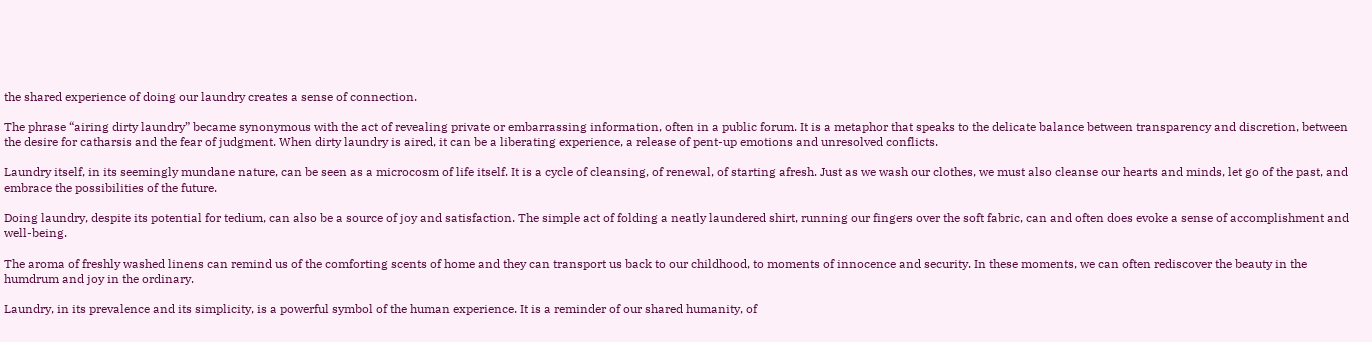the shared experience of doing our laundry creates a sense of connection.

The phrase “airing dirty laundry” became synonymous with the act of revealing private or embarrassing information, often in a public forum. It is a metaphor that speaks to the delicate balance between transparency and discretion, between the desire for catharsis and the fear of judgment. When dirty laundry is aired, it can be a liberating experience, a release of pent-up emotions and unresolved conflicts.

Laundry itself, in its seemingly mundane nature, can be seen as a microcosm of life itself. It is a cycle of cleansing, of renewal, of starting afresh. Just as we wash our clothes, we must also cleanse our hearts and minds, let go of the past, and embrace the possibilities of the future.

Doing laundry, despite its potential for tedium, can also be a source of joy and satisfaction. The simple act of folding a neatly laundered shirt, running our fingers over the soft fabric, can and often does evoke a sense of accomplishment and well-being.

The aroma of freshly washed linens can remind us of the comforting scents of home and they can transport us back to our childhood, to moments of innocence and security. In these moments, we can often rediscover the beauty in the humdrum and joy in the ordinary.

Laundry, in its prevalence and its simplicity, is a powerful symbol of the human experience. It is a reminder of our shared humanity, of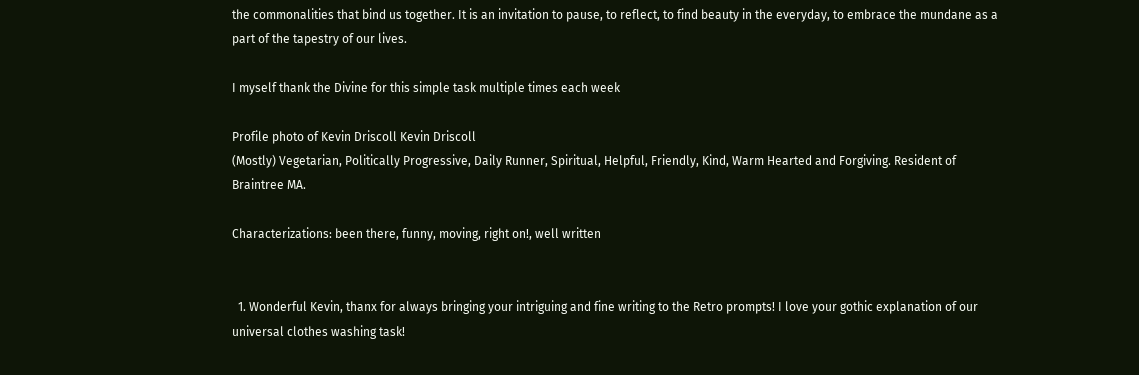the commonalities that bind us together. It is an invitation to pause, to reflect, to find beauty in the everyday, to embrace the mundane as a part of the tapestry of our lives.

I myself thank the Divine for this simple task multiple times each week

Profile photo of Kevin Driscoll Kevin Driscoll
(Mostly) Vegetarian, Politically Progressive, Daily Runner, Spiritual, Helpful, Friendly, Kind, Warm Hearted and Forgiving. Resident of Braintree MA.

Characterizations: been there, funny, moving, right on!, well written


  1. Wonderful Kevin, thanx for always bringing your intriguing and fine writing to the Retro prompts! I love your gothic explanation of our universal clothes washing task!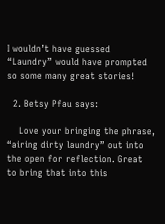I wouldn’t have guessed “Laundry” would have prompted so some many great stories!

  2. Betsy Pfau says:

    Love your bringing the phrase, “airing dirty laundry” out into the open for reflection. Great to bring that into this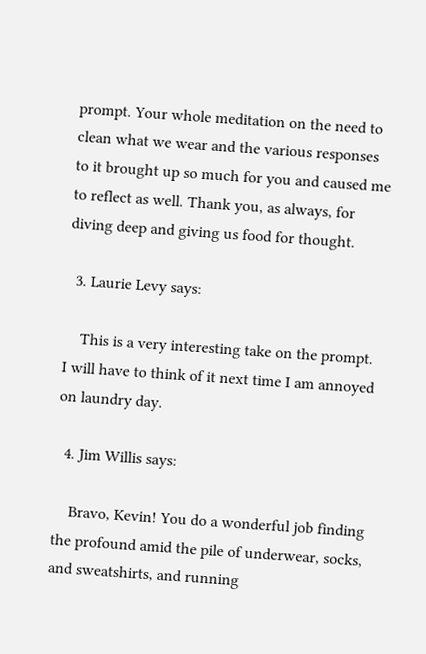prompt. Your whole meditation on the need to clean what we wear and the various responses to it brought up so much for you and caused me to reflect as well. Thank you, as always, for diving deep and giving us food for thought.

  3. Laurie Levy says:

    This is a very interesting take on the prompt. I will have to think of it next time I am annoyed on laundry day.

  4. Jim Willis says:

    Bravo, Kevin! You do a wonderful job finding the profound amid the pile of underwear, socks, and sweatshirts, and running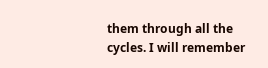them through all the cycles. I will remember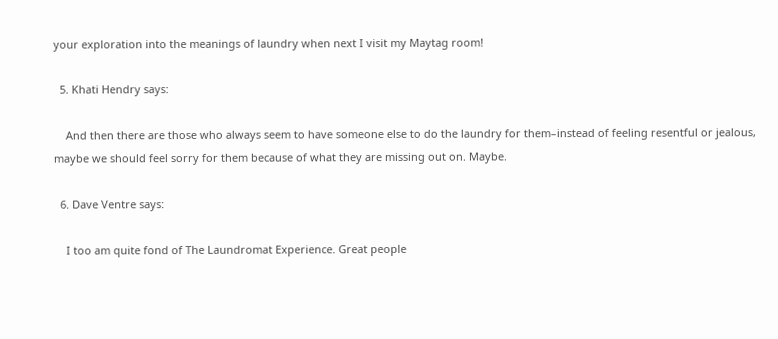your exploration into the meanings of laundry when next I visit my Maytag room!

  5. Khati Hendry says:

    And then there are those who always seem to have someone else to do the laundry for them–instead of feeling resentful or jealous, maybe we should feel sorry for them because of what they are missing out on. Maybe.

  6. Dave Ventre says:

    I too am quite fond of The Laundromat Experience. Great people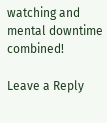watching and mental downtime combined!

Leave a Reply